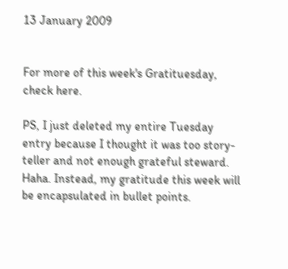13 January 2009


For more of this week's Gratituesday, check here.

PS, I just deleted my entire Tuesday entry because I thought it was too story-teller and not enough grateful steward. Haha. Instead, my gratitude this week will be encapsulated in bullet points.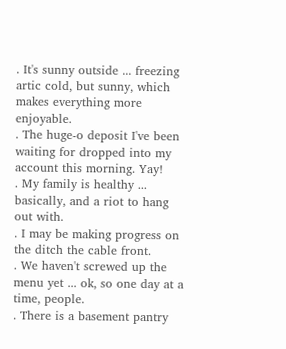. It's sunny outside ... freezing artic cold, but sunny, which makes everything more enjoyable.
. The huge-o deposit I've been waiting for dropped into my account this morning. Yay!
. My family is healthy ... basically, and a riot to hang out with.
. I may be making progress on the ditch the cable front.
. We haven't screwed up the menu yet ... ok, so one day at a time, people.
. There is a basement pantry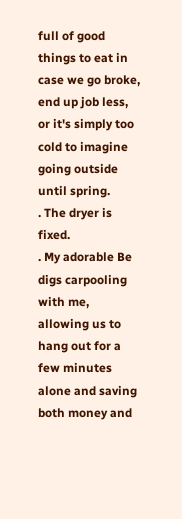full of good things to eat in case we go broke, end up job less, or it's simply too cold to imagine going outside until spring.
. The dryer is fixed.
. My adorable Be digs carpooling with me, allowing us to hang out for a few minutes alone and saving both money and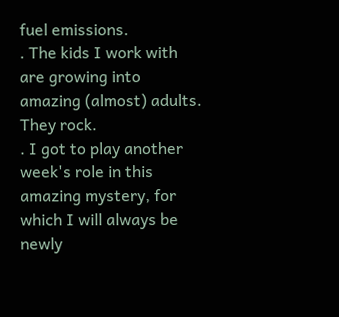fuel emissions.
. The kids I work with are growing into amazing (almost) adults. They rock.
. I got to play another week's role in this amazing mystery, for which I will always be newly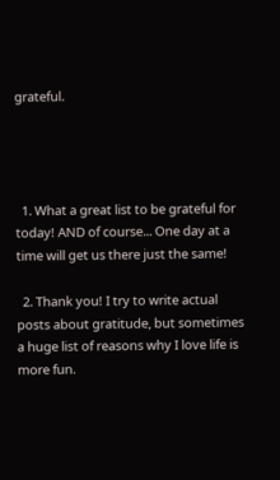grateful.




  1. What a great list to be grateful for today! AND of course... One day at a time will get us there just the same!

  2. Thank you! I try to write actual posts about gratitude, but sometimes a huge list of reasons why I love life is more fun.